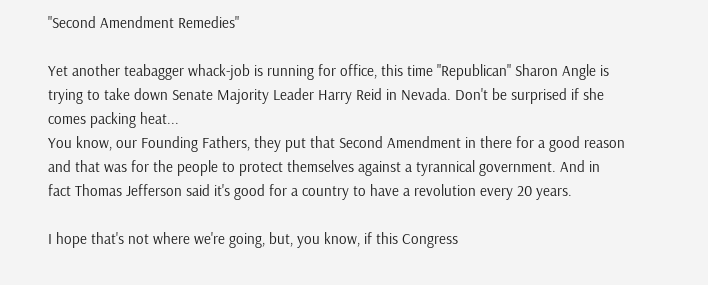"Second Amendment Remedies"

Yet another teabagger whack-job is running for office, this time "Republican" Sharon Angle is trying to take down Senate Majority Leader Harry Reid in Nevada. Don't be surprised if she comes packing heat...
You know, our Founding Fathers, they put that Second Amendment in there for a good reason and that was for the people to protect themselves against a tyrannical government. And in fact Thomas Jefferson said it's good for a country to have a revolution every 20 years.

I hope that's not where we're going, but, you know, if this Congress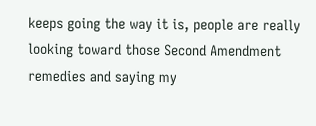keeps going the way it is, people are really looking toward those Second Amendment remedies and saying my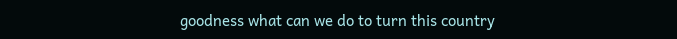goodness what can we do to turn this country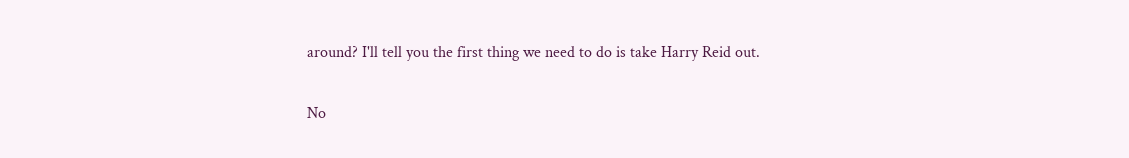around? I'll tell you the first thing we need to do is take Harry Reid out.

No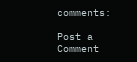comments:

Post a Comment